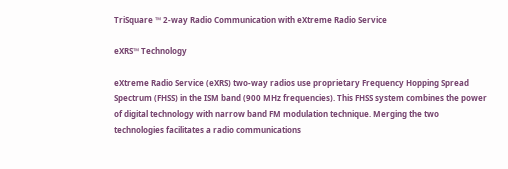TriSquare ™ 2-way Radio Communication with eXtreme Radio Service

eXRS™ Technology

eXtreme Radio Service (eXRS) two-way radios use proprietary Frequency Hopping Spread Spectrum (FHSS) in the ISM band (900 MHz frequencies). This FHSS system combines the power of digital technology with narrow band FM modulation technique. Merging the two technologies facilitates a radio communications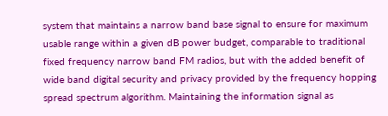system that maintains a narrow band base signal to ensure for maximum usable range within a given dB power budget, comparable to traditional fixed frequency narrow band FM radios, but with the added benefit of wide band digital security and privacy provided by the frequency hopping spread spectrum algorithm. Maintaining the information signal as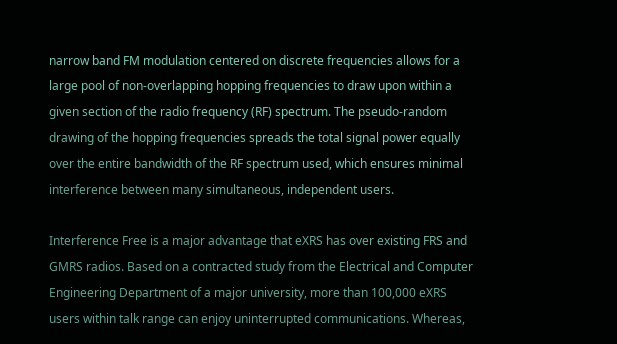narrow band FM modulation centered on discrete frequencies allows for a large pool of non-overlapping hopping frequencies to draw upon within a given section of the radio frequency (RF) spectrum. The pseudo-random drawing of the hopping frequencies spreads the total signal power equally over the entire bandwidth of the RF spectrum used, which ensures minimal interference between many simultaneous, independent users.

Interference Free is a major advantage that eXRS has over existing FRS and GMRS radios. Based on a contracted study from the Electrical and Computer Engineering Department of a major university, more than 100,000 eXRS users within talk range can enjoy uninterrupted communications. Whereas,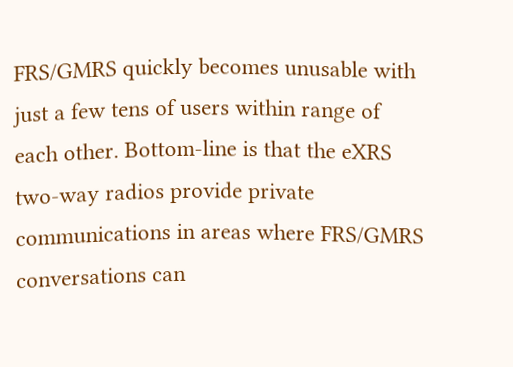FRS/GMRS quickly becomes unusable with just a few tens of users within range of each other. Bottom-line is that the eXRS two-way radios provide private communications in areas where FRS/GMRS conversations can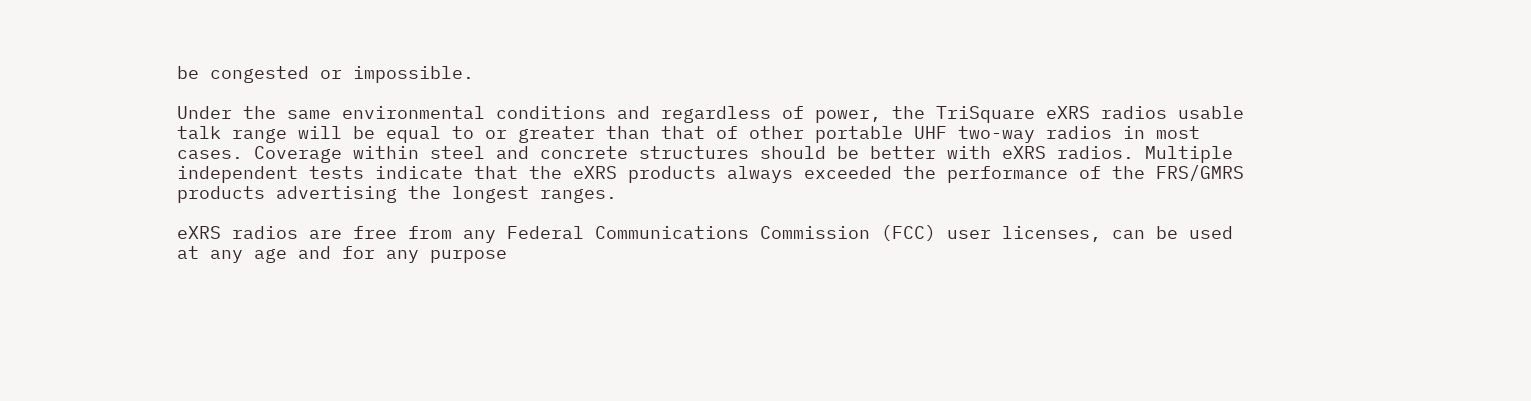be congested or impossible.

Under the same environmental conditions and regardless of power, the TriSquare eXRS radios usable talk range will be equal to or greater than that of other portable UHF two-way radios in most cases. Coverage within steel and concrete structures should be better with eXRS radios. Multiple independent tests indicate that the eXRS products always exceeded the performance of the FRS/GMRS products advertising the longest ranges.

eXRS radios are free from any Federal Communications Commission (FCC) user licenses, can be used at any age and for any purpose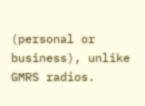(personal or business), unlike GMRS radios.